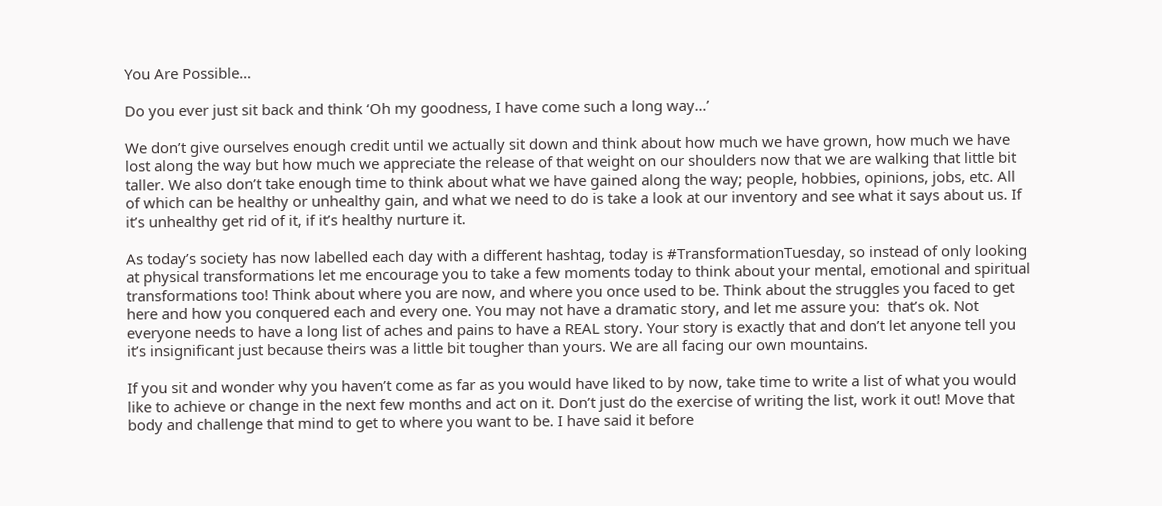You Are Possible…

Do you ever just sit back and think ‘Oh my goodness, I have come such a long way…’

We don’t give ourselves enough credit until we actually sit down and think about how much we have grown, how much we have lost along the way but how much we appreciate the release of that weight on our shoulders now that we are walking that little bit taller. We also don’t take enough time to think about what we have gained along the way; people, hobbies, opinions, jobs, etc. All of which can be healthy or unhealthy gain, and what we need to do is take a look at our inventory and see what it says about us. If it’s unhealthy get rid of it, if it’s healthy nurture it.

As today’s society has now labelled each day with a different hashtag, today is #TransformationTuesday, so instead of only looking at physical transformations let me encourage you to take a few moments today to think about your mental, emotional and spiritual transformations too! Think about where you are now, and where you once used to be. Think about the struggles you faced to get here and how you conquered each and every one. You may not have a dramatic story, and let me assure you:  that’s ok. Not everyone needs to have a long list of aches and pains to have a REAL story. Your story is exactly that and don’t let anyone tell you it’s insignificant just because theirs was a little bit tougher than yours. We are all facing our own mountains.

If you sit and wonder why you haven’t come as far as you would have liked to by now, take time to write a list of what you would like to achieve or change in the next few months and act on it. Don’t just do the exercise of writing the list, work it out! Move that body and challenge that mind to get to where you want to be. I have said it before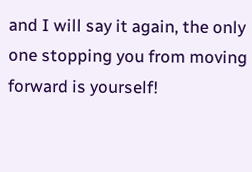and I will say it again, the only one stopping you from moving forward is yourself!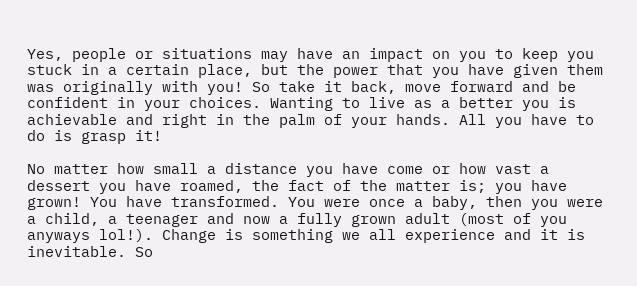Yes, people or situations may have an impact on you to keep you stuck in a certain place, but the power that you have given them was originally with you! So take it back, move forward and be confident in your choices. Wanting to live as a better you is achievable and right in the palm of your hands. All you have to do is grasp it!

No matter how small a distance you have come or how vast a dessert you have roamed, the fact of the matter is; you have grown! You have transformed. You were once a baby, then you were a child, a teenager and now a fully grown adult (most of you anyways lol!). Change is something we all experience and it is inevitable. So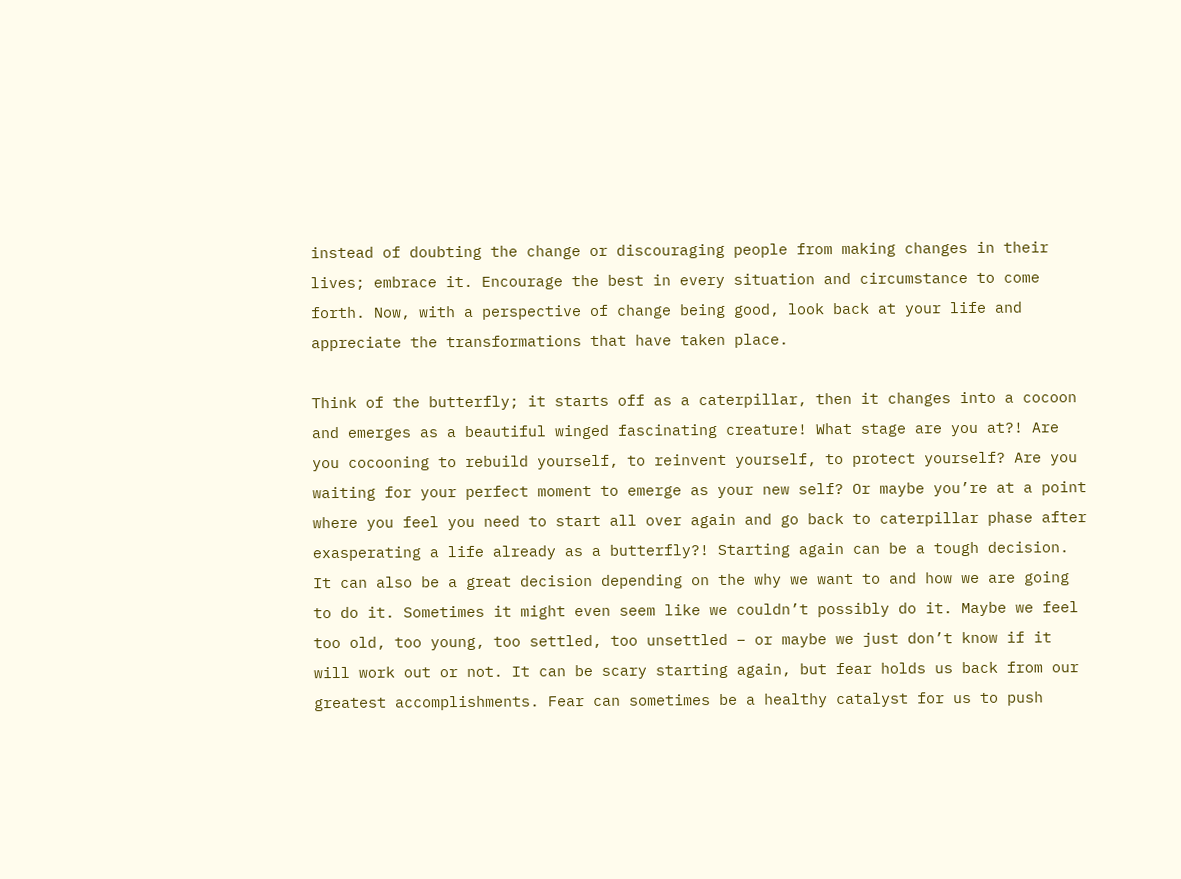instead of doubting the change or discouraging people from making changes in their lives; embrace it. Encourage the best in every situation and circumstance to come forth. Now, with a perspective of change being good, look back at your life and appreciate the transformations that have taken place.

Think of the butterfly; it starts off as a caterpillar, then it changes into a cocoon and emerges as a beautiful winged fascinating creature! What stage are you at?! Are you cocooning to rebuild yourself, to reinvent yourself, to protect yourself? Are you waiting for your perfect moment to emerge as your new self? Or maybe you’re at a point where you feel you need to start all over again and go back to caterpillar phase after exasperating a life already as a butterfly?! Starting again can be a tough decision. It can also be a great decision depending on the why we want to and how we are going to do it. Sometimes it might even seem like we couldn’t possibly do it. Maybe we feel too old, too young, too settled, too unsettled – or maybe we just don’t know if it will work out or not. It can be scary starting again, but fear holds us back from our greatest accomplishments. Fear can sometimes be a healthy catalyst for us to push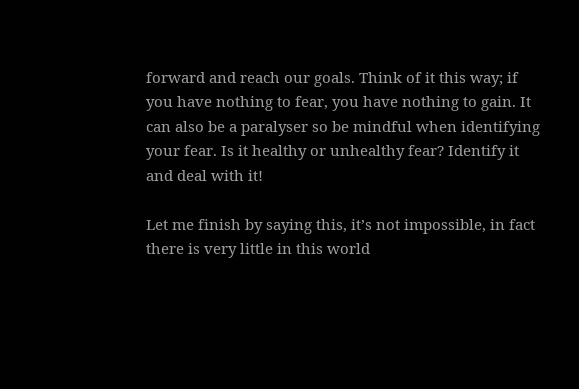forward and reach our goals. Think of it this way; if you have nothing to fear, you have nothing to gain. It can also be a paralyser so be mindful when identifying your fear. Is it healthy or unhealthy fear? Identify it and deal with it!

Let me finish by saying this, it’s not impossible, in fact there is very little in this world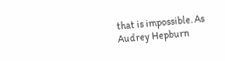that is impossible. As Audrey Hepburn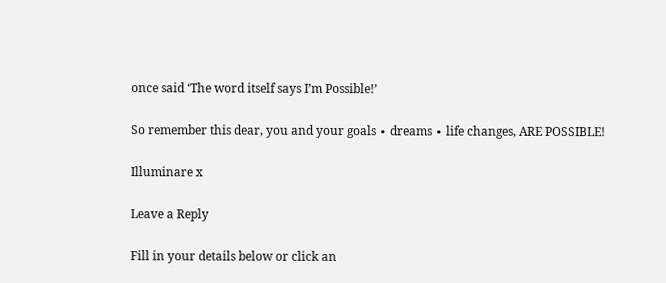once said ‘The word itself says I’m Possible!’

So remember this dear, you and your goals ∙ dreams ∙ life changes, ARE POSSIBLE!

Illuminare x

Leave a Reply

Fill in your details below or click an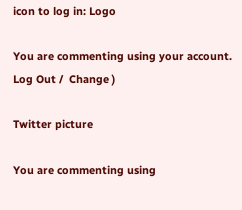icon to log in: Logo

You are commenting using your account. Log Out /  Change )

Twitter picture

You are commenting using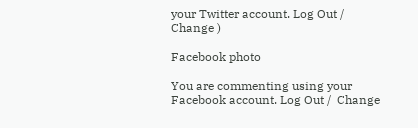your Twitter account. Log Out /  Change )

Facebook photo

You are commenting using your Facebook account. Log Out /  Change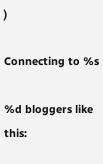)

Connecting to %s

%d bloggers like this: